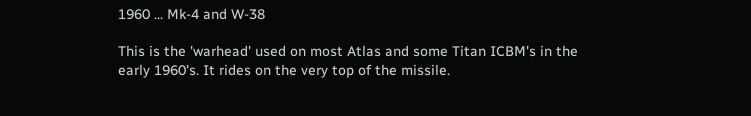1960 ... Mk-4 and W-38

This is the 'warhead' used on most Atlas and some Titan ICBM's in the early 1960's. It rides on the very top of the missile.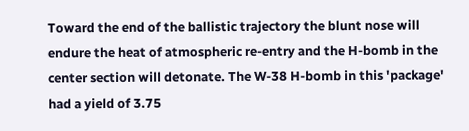Toward the end of the ballistic trajectory the blunt nose will endure the heat of atmospheric re-entry and the H-bomb in the center section will detonate. The W-38 H-bomb in this 'package' had a yield of 3.75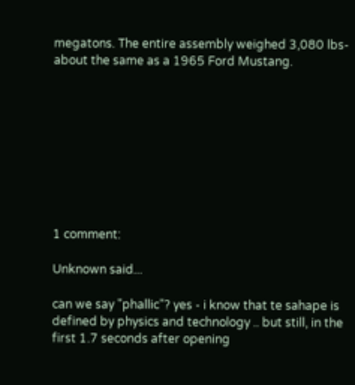megatons. The entire assembly weighed 3,080 lbs- about the same as a 1965 Ford Mustang.









1 comment:

Unknown said...

can we say "phallic"? yes - i know that te sahape is defined by physics and technology .. but still, in the first 1.7 seconds after opening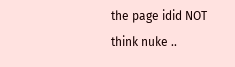the page idid NOT think nuke ..